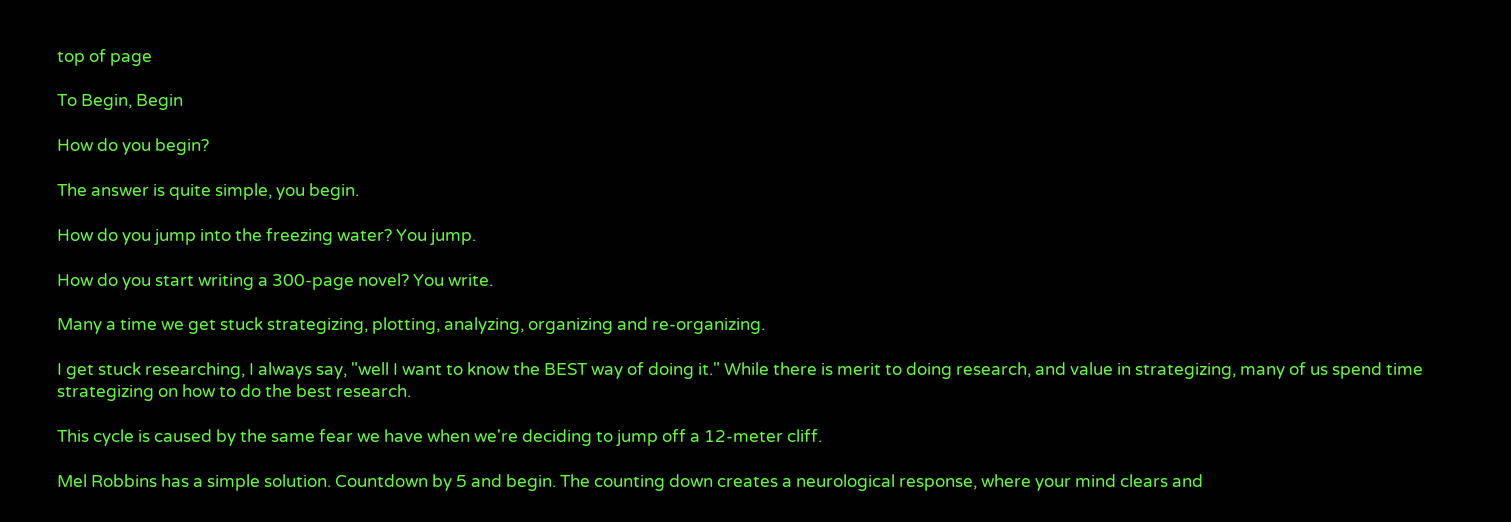top of page

To Begin, Begin

How do you begin?

The answer is quite simple, you begin.

How do you jump into the freezing water? You jump.

How do you start writing a 300-page novel? You write.

Many a time we get stuck strategizing, plotting, analyzing, organizing and re-organizing.

I get stuck researching, I always say, "well I want to know the BEST way of doing it." While there is merit to doing research, and value in strategizing, many of us spend time strategizing on how to do the best research.

This cycle is caused by the same fear we have when we're deciding to jump off a 12-meter cliff.

Mel Robbins has a simple solution. Countdown by 5 and begin. The counting down creates a neurological response, where your mind clears and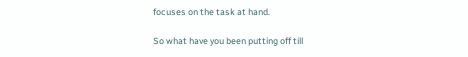focuses on the task at hand.

So what have you been putting off till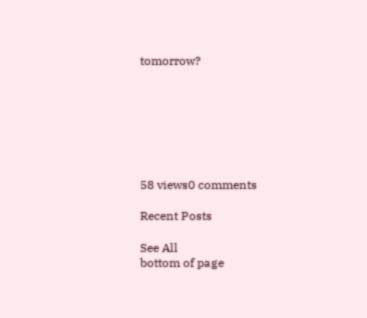tomorrow?







58 views0 comments

Recent Posts

See All
bottom of page